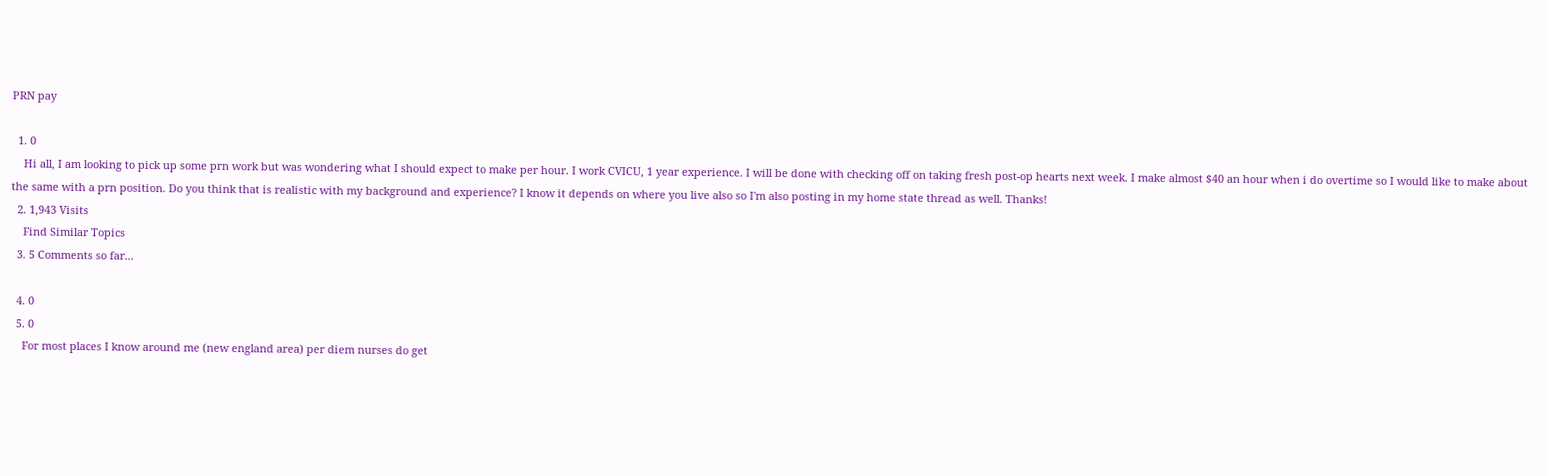PRN pay

  1. 0
    Hi all, I am looking to pick up some prn work but was wondering what I should expect to make per hour. I work CVICU, 1 year experience. I will be done with checking off on taking fresh post-op hearts next week. I make almost $40 an hour when i do overtime so I would like to make about the same with a prn position. Do you think that is realistic with my background and experience? I know it depends on where you live also so I'm also posting in my home state thread as well. Thanks!
  2. 1,943 Visits
    Find Similar Topics
  3. 5 Comments so far...

  4. 0
  5. 0
    For most places I know around me (new england area) per diem nurses do get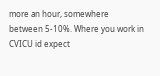more an hour, somewhere between 5-10%. Where you work in CVICU id expect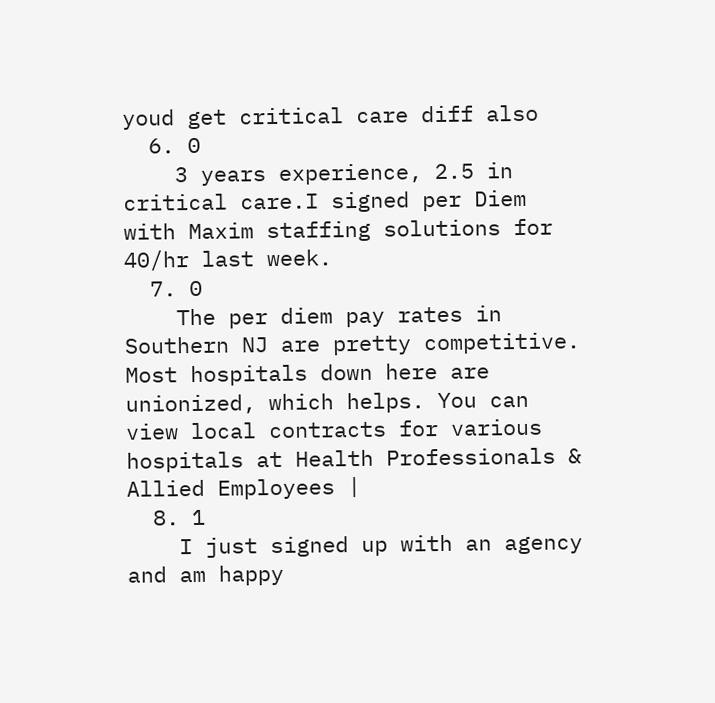youd get critical care diff also
  6. 0
    3 years experience, 2.5 in critical care.I signed per Diem with Maxim staffing solutions for 40/hr last week.
  7. 0
    The per diem pay rates in Southern NJ are pretty competitive. Most hospitals down here are unionized, which helps. You can view local contracts for various hospitals at Health Professionals & Allied Employees |
  8. 1
    I just signed up with an agency and am happy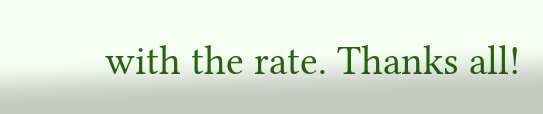with the rate. Thanks all!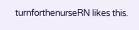turnforthenurseRN likes this.